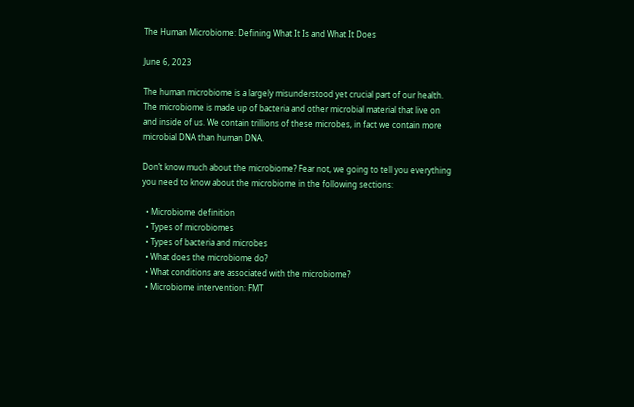The Human Microbiome: Defining What It Is and What It Does

June 6, 2023

The human microbiome is a largely misunderstood yet crucial part of our health. The microbiome is made up of bacteria and other microbial material that live on and inside of us. We contain trillions of these microbes, in fact we contain more microbial DNA than human DNA.

Don’t know much about the microbiome? Fear not, we going to tell you everything you need to know about the microbiome in the following sections:

  • Microbiome definition
  • Types of microbiomes
  • Types of bacteria and microbes
  • What does the microbiome do?
  • What conditions are associated with the microbiome?
  • Microbiome intervention: FMT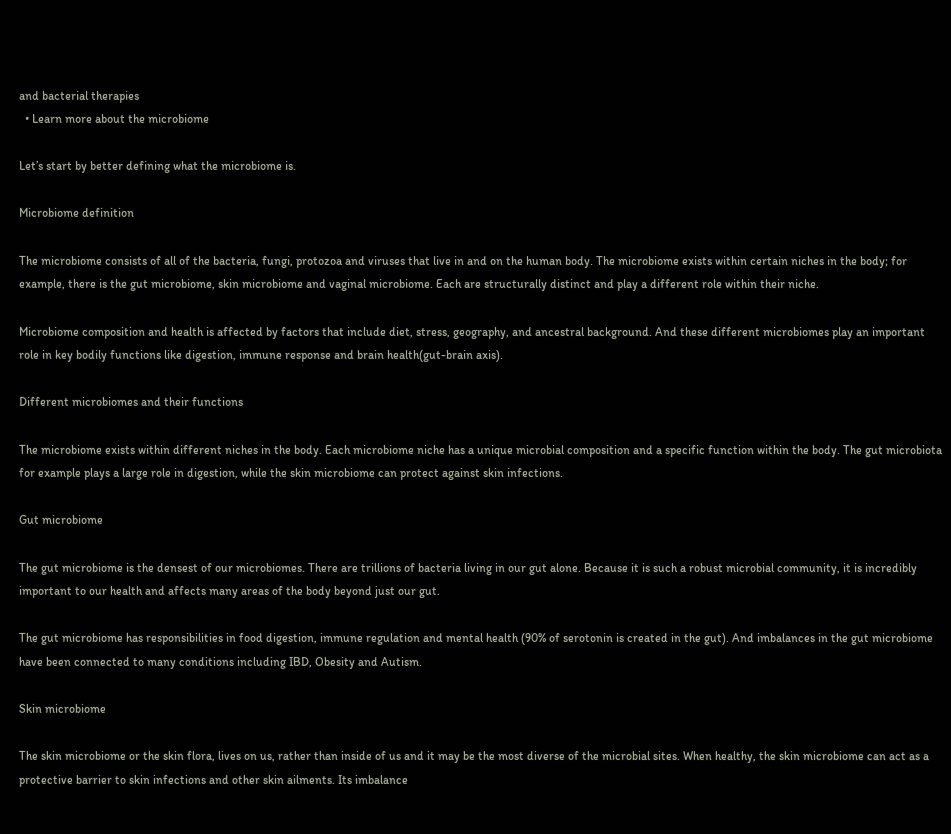and bacterial therapies
  • Learn more about the microbiome

Let’s start by better defining what the microbiome is.

Microbiome definition

The microbiome consists of all of the bacteria, fungi, protozoa and viruses that live in and on the human body. The microbiome exists within certain niches in the body; for example, there is the gut microbiome, skin microbiome and vaginal microbiome. Each are structurally distinct and play a different role within their niche.

Microbiome composition and health is affected by factors that include diet, stress, geography, and ancestral background. And these different microbiomes play an important role in key bodily functions like digestion, immune response and brain health(gut-brain axis).

Different microbiomes and their functions

The microbiome exists within different niches in the body. Each microbiome niche has a unique microbial composition and a specific function within the body. The gut microbiota for example plays a large role in digestion, while the skin microbiome can protect against skin infections.

Gut microbiome

The gut microbiome is the densest of our microbiomes. There are trillions of bacteria living in our gut alone. Because it is such a robust microbial community, it is incredibly important to our health and affects many areas of the body beyond just our gut.

The gut microbiome has responsibilities in food digestion, immune regulation and mental health (90% of serotonin is created in the gut). And imbalances in the gut microbiome have been connected to many conditions including IBD, Obesity and Autism.

Skin microbiome

The skin microbiome or the skin flora, lives on us, rather than inside of us and it may be the most diverse of the microbial sites. When healthy, the skin microbiome can act as a protective barrier to skin infections and other skin ailments. Its imbalance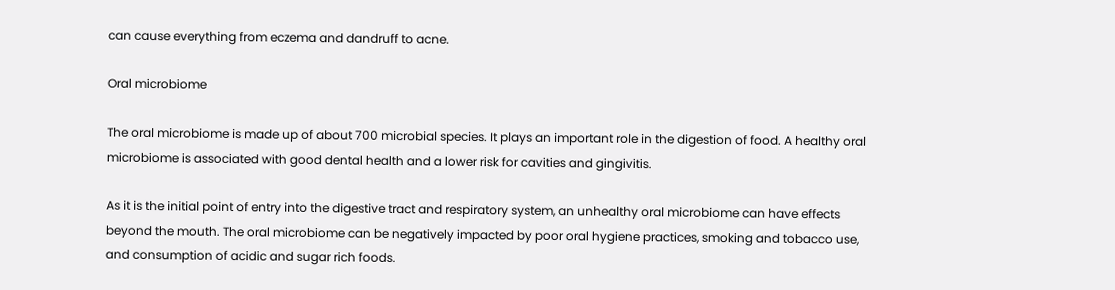can cause everything from eczema and dandruff to acne.

Oral microbiome

The oral microbiome is made up of about 700 microbial species. It plays an important role in the digestion of food. A healthy oral microbiome is associated with good dental health and a lower risk for cavities and gingivitis.

As it is the initial point of entry into the digestive tract and respiratory system, an unhealthy oral microbiome can have effects beyond the mouth. The oral microbiome can be negatively impacted by poor oral hygiene practices, smoking and tobacco use,  and consumption of acidic and sugar rich foods.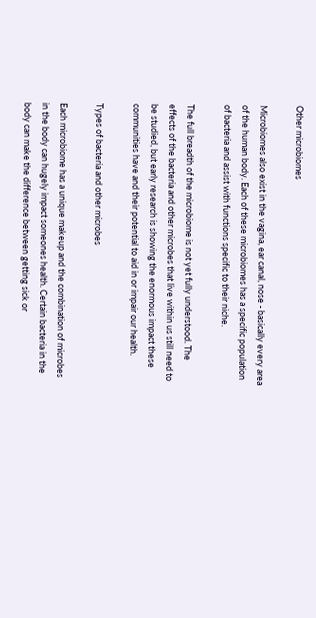Other microbiomes

Microbiomes also exist in the vagina, ear canal, nose - basically every area of the human body. Each of these microbiomes has a specific population of bacteria and assist with functions specific to their niche.

The full breadth of the microbiome is not yet fully understood. The effects of the bacteria and other microbes that live within us still need to be studied, but early research is showing the enormous impact these communities have and their potential to aid in or impair our health.

Types of bacteria and other microbes

Each microbiome has a unique makeup and the combination of microbes in the body can hugely impact someones health. Certain bacteria in the body can make the difference between getting sick or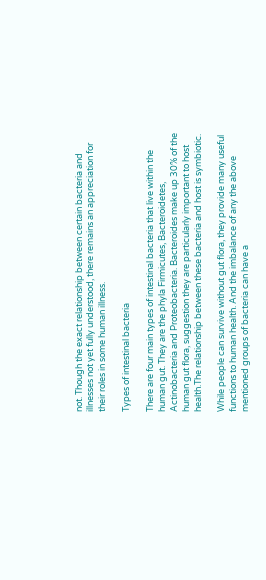not. Though the exact relationship between certain bacteria and illnesses not yet fully understood, there remains an appreciation for their roles in some human illness.

Types of intestinal bacteria

There are four main types of intestinal bacteria that live within the human gut. They are the phyla Firmicutes, Bacteroidetes, Actinobacteria and Proteobacteria. Bacteroides make up 30% of the human gut flora, suggestion they are particularly important to host health.The relationship between these bacteria and host is symbiotic.

While people can survive without gut flora, they provide many useful functions to human health. And the imbalance of any the above mentioned groups of bacteria can have a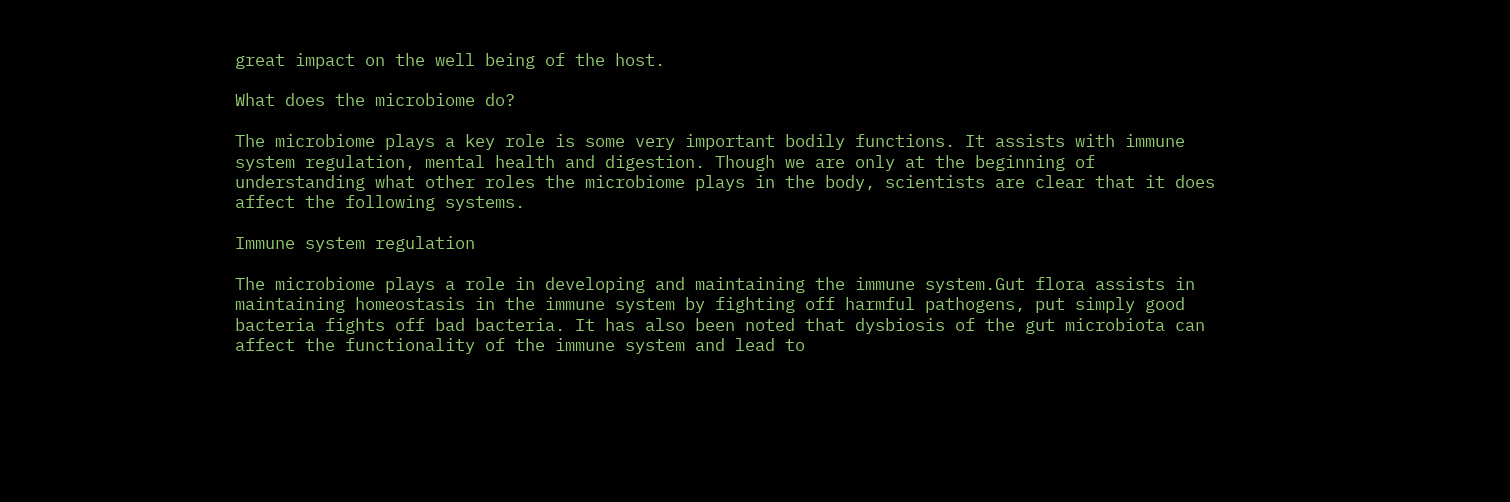great impact on the well being of the host.

What does the microbiome do?

The microbiome plays a key role is some very important bodily functions. It assists with immune system regulation, mental health and digestion. Though we are only at the beginning of understanding what other roles the microbiome plays in the body, scientists are clear that it does affect the following systems.

Immune system regulation

The microbiome plays a role in developing and maintaining the immune system.Gut flora assists in maintaining homeostasis in the immune system by fighting off harmful pathogens, put simply good bacteria fights off bad bacteria. It has also been noted that dysbiosis of the gut microbiota can affect the functionality of the immune system and lead to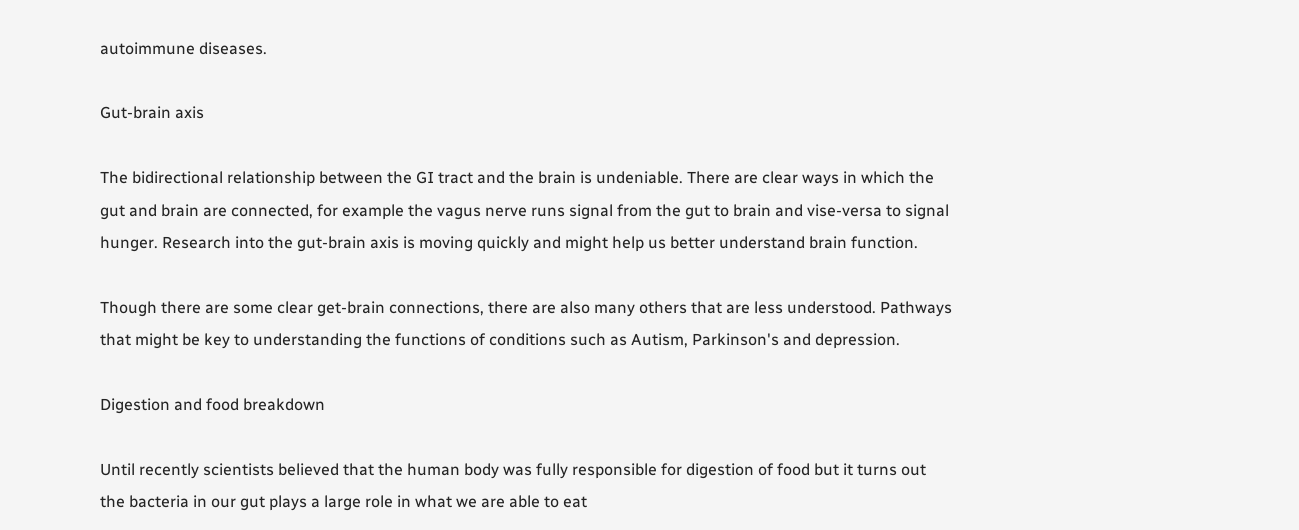autoimmune diseases.

Gut-brain axis

The bidirectional relationship between the GI tract and the brain is undeniable. There are clear ways in which the gut and brain are connected, for example the vagus nerve runs signal from the gut to brain and vise-versa to signal hunger. Research into the gut-brain axis is moving quickly and might help us better understand brain function.

Though there are some clear get-brain connections, there are also many others that are less understood. Pathways that might be key to understanding the functions of conditions such as Autism, Parkinson's and depression.

Digestion and food breakdown

Until recently scientists believed that the human body was fully responsible for digestion of food but it turns out the bacteria in our gut plays a large role in what we are able to eat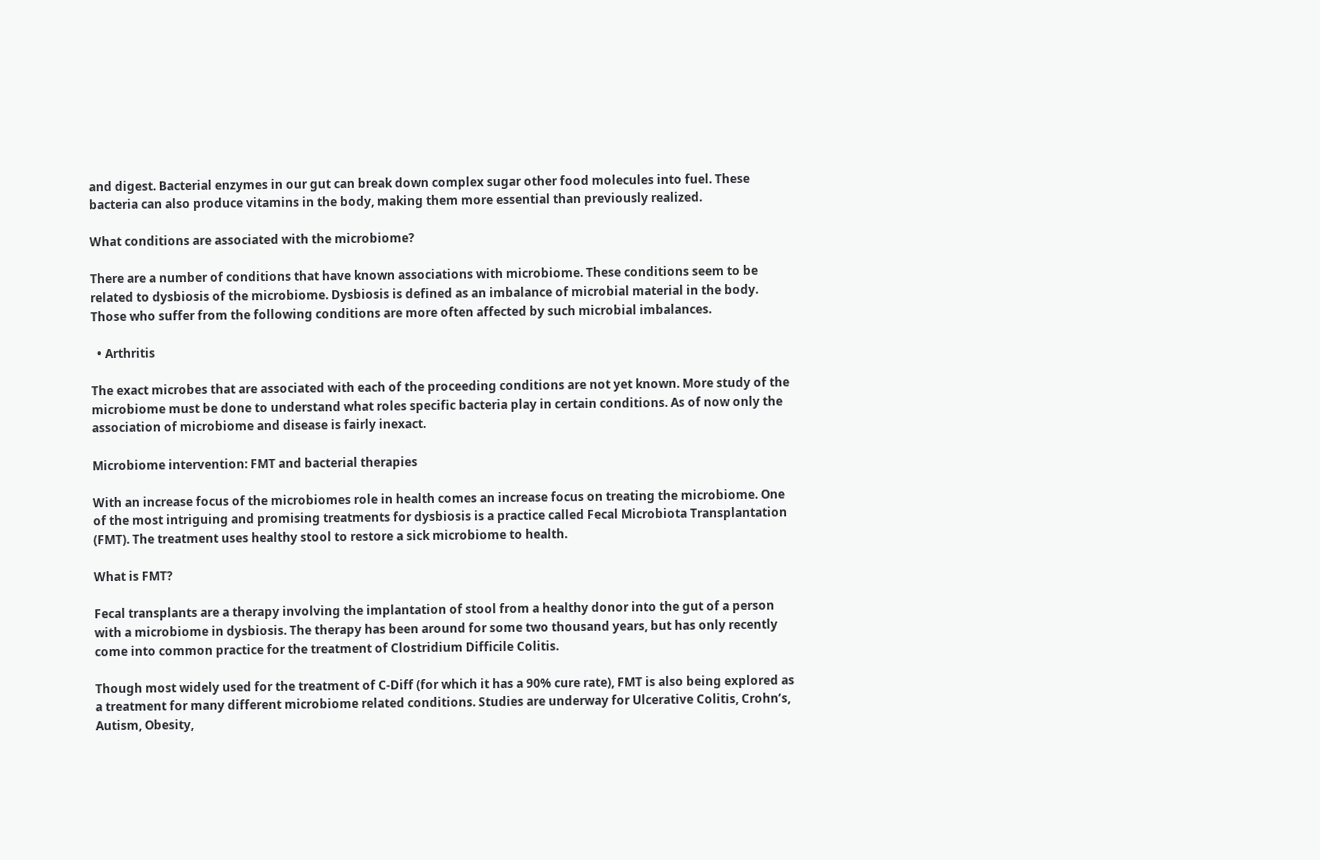and digest. Bacterial enzymes in our gut can break down complex sugar other food molecules into fuel. These bacteria can also produce vitamins in the body, making them more essential than previously realized.

What conditions are associated with the microbiome?

There are a number of conditions that have known associations with microbiome. These conditions seem to be related to dysbiosis of the microbiome. Dysbiosis is defined as an imbalance of microbial material in the body. Those who suffer from the following conditions are more often affected by such microbial imbalances.

  • Arthritis

The exact microbes that are associated with each of the proceeding conditions are not yet known. More study of the microbiome must be done to understand what roles specific bacteria play in certain conditions. As of now only the association of microbiome and disease is fairly inexact.

Microbiome intervention: FMT and bacterial therapies

With an increase focus of the microbiomes role in health comes an increase focus on treating the microbiome. One of the most intriguing and promising treatments for dysbiosis is a practice called Fecal Microbiota Transplantation (FMT). The treatment uses healthy stool to restore a sick microbiome to health.

What is FMT?

Fecal transplants are a therapy involving the implantation of stool from a healthy donor into the gut of a person with a microbiome in dysbiosis. The therapy has been around for some two thousand years, but has only recently come into common practice for the treatment of Clostridium Difficile Colitis.

Though most widely used for the treatment of C-Diff (for which it has a 90% cure rate), FMT is also being explored as a treatment for many different microbiome related conditions. Studies are underway for Ulcerative Colitis, Crohn’s, Autism, Obesity,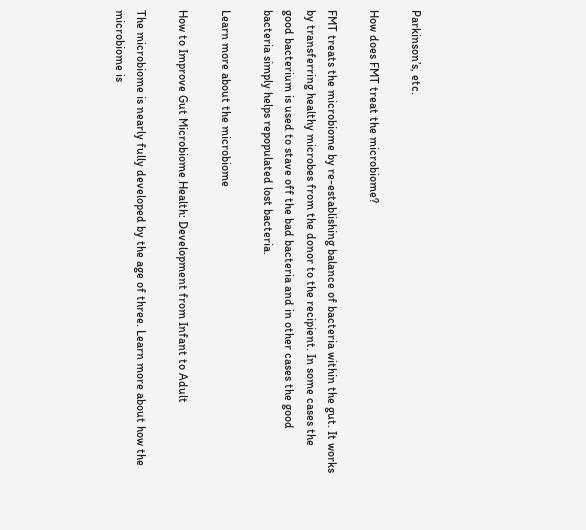Parkinson’s, etc.

How does FMT treat the microbiome?

FMT treats the microbiome by re-establishing balance of bacteria within the gut. It works by transferring healthy microbes from the donor to the recipient. In some cases the good bacterium is used to stave off the bad bacteria and in other cases the good bacteria simply helps repopulated lost bacteria.

Learn more about the microbiome

How to Improve Gut Microbiome Health: Development from Infant to Adult

The microbiome is nearly fully developed by the age of three. Learn more about how the microbiome is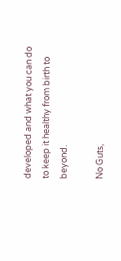developed and what you can do to keep it healthy from birth to beyond.

No Guts,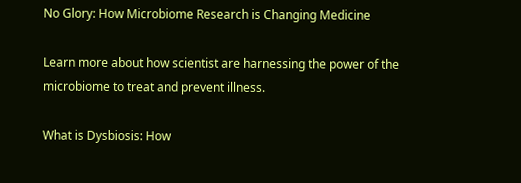No Glory: How Microbiome Research is Changing Medicine

Learn more about how scientist are harnessing the power of the microbiome to treat and prevent illness.

What is Dysbiosis: How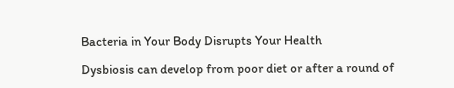Bacteria in Your Body Disrupts Your Health

Dysbiosis can develop from poor diet or after a round of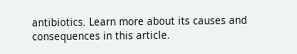antibiotics. Learn more about its causes and consequences in this article.